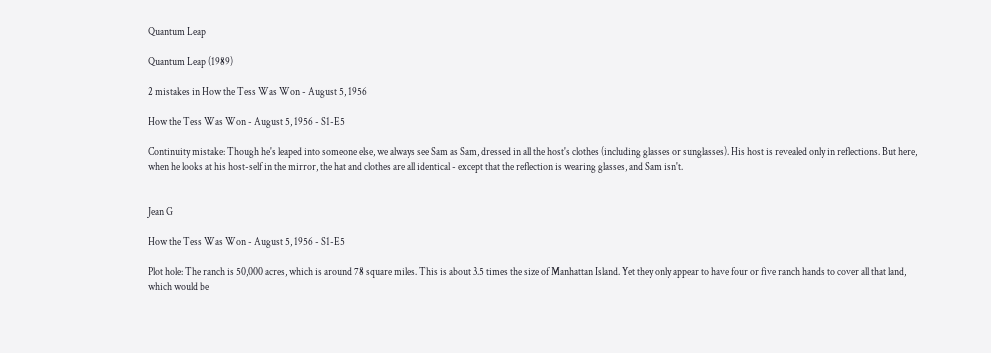Quantum Leap

Quantum Leap (1989)

2 mistakes in How the Tess Was Won - August 5, 1956

How the Tess Was Won - August 5, 1956 - S1-E5

Continuity mistake: Though he's leaped into someone else, we always see Sam as Sam, dressed in all the host's clothes (including glasses or sunglasses). His host is revealed only in reflections. But here, when he looks at his host-self in the mirror, the hat and clothes are all identical - except that the reflection is wearing glasses, and Sam isn't.


Jean G

How the Tess Was Won - August 5, 1956 - S1-E5

Plot hole: The ranch is 50,000 acres, which is around 78 square miles. This is about 3.5 times the size of Manhattan Island. Yet they only appear to have four or five ranch hands to cover all that land, which would be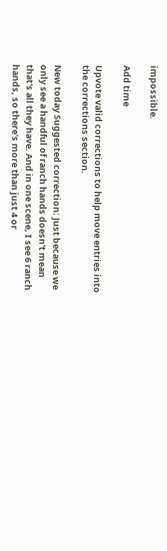impossible.

Add time

Upvote valid corrections to help move entries into the corrections section.

New today Suggested correction: Just because we only see a handful of ranch hands doesn't mean that's all they have. And in one scene, I see 6 ranch hands, so there's more than just 4 or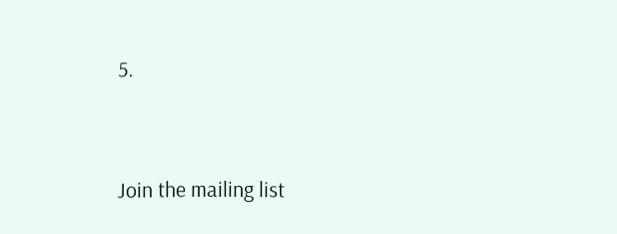5.




Join the mailing list